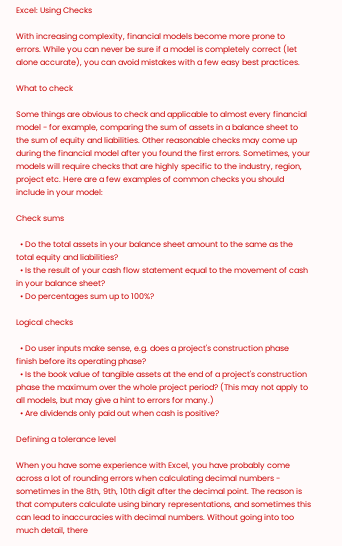Excel: Using Checks

With increasing complexity, financial models become more prone to errors. While you can never be sure if a model is completely correct (let alone accurate), you can avoid mistakes with a few easy best practices.

What to check

Some things are obvious to check and applicable to almost every financial model - for example, comparing the sum of assets in a balance sheet to the sum of equity and liabilities. Other reasonable checks may come up during the financial model after you found the first errors. Sometimes, your models will require checks that are highly specific to the industry, region, project etc. Here are a few examples of common checks you should include in your model:

Check sums

  • Do the total assets in your balance sheet amount to the same as the total equity and liabilities?
  • Is the result of your cash flow statement equal to the movement of cash in your balance sheet?
  • Do percentages sum up to 100%?

Logical checks

  • Do user inputs make sense, e.g. does a project's construction phase finish before its operating phase?
  • Is the book value of tangible assets at the end of a project's construction phase the maximum over the whole project period? (This may not apply to all models, but may give a hint to errors for many.)
  • Are dividends only paid out when cash is positive?

Defining a tolerance level

When you have some experience with Excel, you have probably come across a lot of rounding errors when calculating decimal numbers - sometimes in the 8th, 9th, 10th digit after the decimal point. The reason is that computers calculate using binary representations, and sometimes this can lead to inaccuracies with decimal numbers. Without going into too much detail, there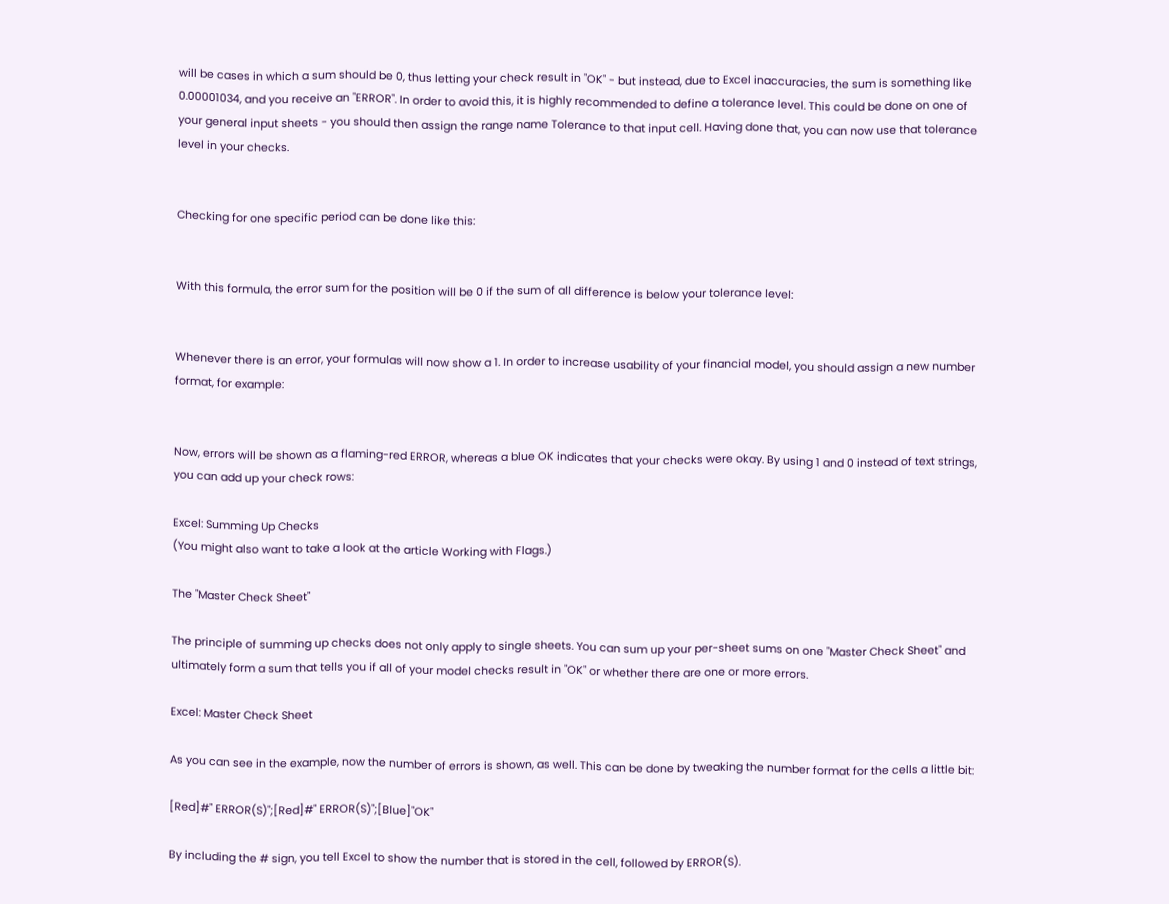will be cases in which a sum should be 0, thus letting your check result in "OK" - but instead, due to Excel inaccuracies, the sum is something like 0.00001034, and you receive an "ERROR". In order to avoid this, it is highly recommended to define a tolerance level. This could be done on one of your general input sheets - you should then assign the range name Tolerance to that input cell. Having done that, you can now use that tolerance level in your checks.


Checking for one specific period can be done like this:


With this formula, the error sum for the position will be 0 if the sum of all difference is below your tolerance level:


Whenever there is an error, your formulas will now show a 1. In order to increase usability of your financial model, you should assign a new number format, for example:


Now, errors will be shown as a flaming-red ERROR, whereas a blue OK indicates that your checks were okay. By using 1 and 0 instead of text strings, you can add up your check rows:

Excel: Summing Up Checks
(You might also want to take a look at the article Working with Flags.)

The "Master Check Sheet"

The principle of summing up checks does not only apply to single sheets. You can sum up your per-sheet sums on one "Master Check Sheet" and ultimately form a sum that tells you if all of your model checks result in "OK" or whether there are one or more errors.

Excel: Master Check Sheet

As you can see in the example, now the number of errors is shown, as well. This can be done by tweaking the number format for the cells a little bit:

[Red]#" ERROR(S)";[Red]#" ERROR(S)";[Blue]"OK"

By including the # sign, you tell Excel to show the number that is stored in the cell, followed by ERROR(S).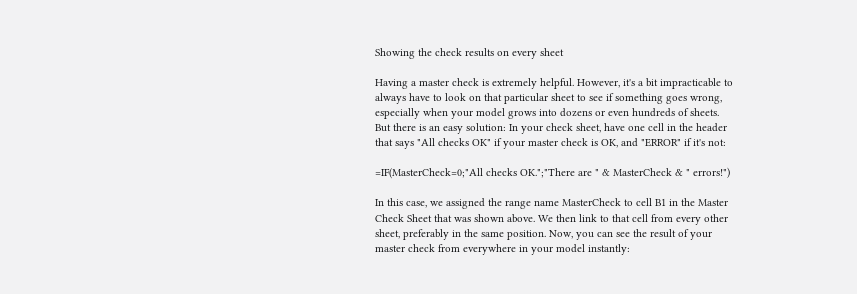Showing the check results on every sheet

Having a master check is extremely helpful. However, it's a bit impracticable to always have to look on that particular sheet to see if something goes wrong, especially when your model grows into dozens or even hundreds of sheets. But there is an easy solution: In your check sheet, have one cell in the header that says "All checks OK" if your master check is OK, and "ERROR" if it's not:

=IF(MasterCheck=0;"All checks OK.";"There are " & MasterCheck & " errors!")

In this case, we assigned the range name MasterCheck to cell B1 in the Master Check Sheet that was shown above. We then link to that cell from every other sheet, preferably in the same position. Now, you can see the result of your master check from everywhere in your model instantly: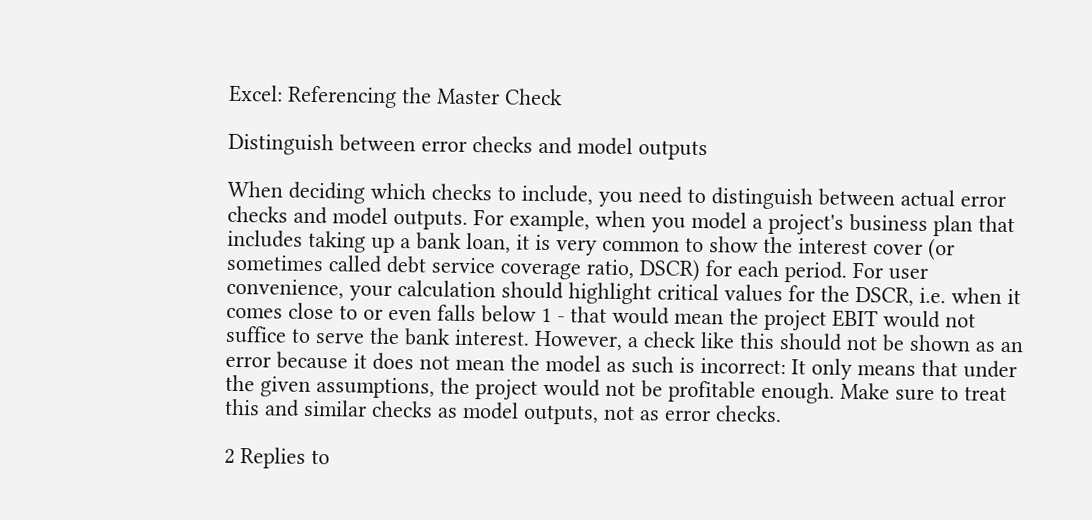Excel: Referencing the Master Check

Distinguish between error checks and model outputs

When deciding which checks to include, you need to distinguish between actual error checks and model outputs. For example, when you model a project's business plan that includes taking up a bank loan, it is very common to show the interest cover (or sometimes called debt service coverage ratio, DSCR) for each period. For user convenience, your calculation should highlight critical values for the DSCR, i.e. when it comes close to or even falls below 1 - that would mean the project EBIT would not suffice to serve the bank interest. However, a check like this should not be shown as an error because it does not mean the model as such is incorrect: It only means that under the given assumptions, the project would not be profitable enough. Make sure to treat this and similar checks as model outputs, not as error checks.

2 Replies to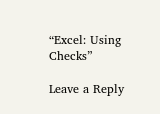“Excel: Using Checks”

Leave a Reply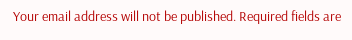Your email address will not be published. Required fields are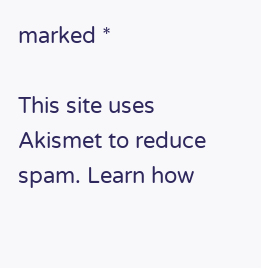marked *

This site uses Akismet to reduce spam. Learn how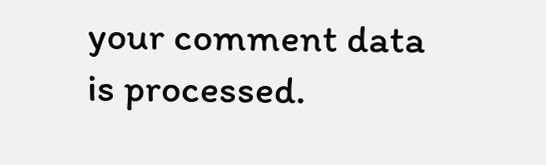your comment data is processed.